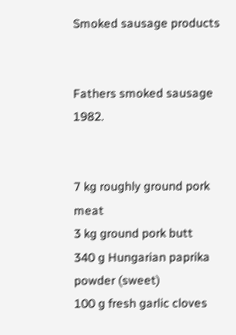Smoked sausage products


Fathers smoked sausage 1982.


7 kg roughly ground pork meat
3 kg ground pork butt
340 g Hungarian paprika powder (sweet)
100 g fresh garlic cloves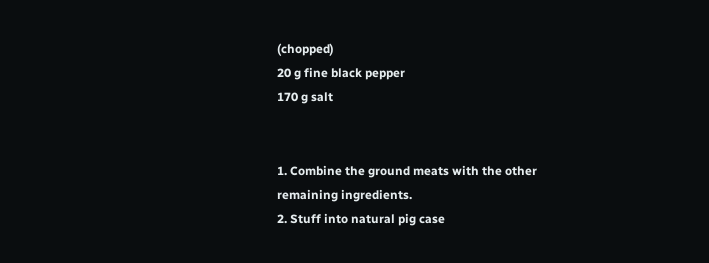(chopped)
20 g fine black pepper
170 g salt


1. Combine the ground meats with the other remaining ingredients.
2. Stuff into natural pig case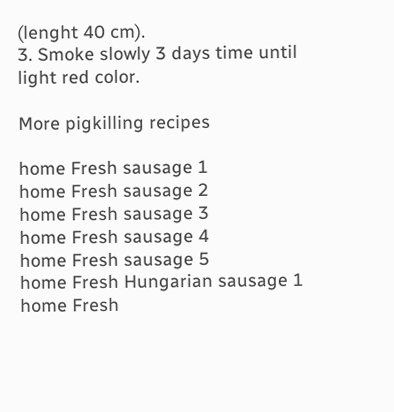(lenght 40 cm).
3. Smoke slowly 3 days time until light red color.

More pigkilling recipes

home Fresh sausage 1
home Fresh sausage 2
home Fresh sausage 3
home Fresh sausage 4
home Fresh sausage 5
home Fresh Hungarian sausage 1
home Fresh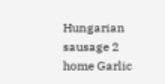Hungarian sausage 2
home Garlic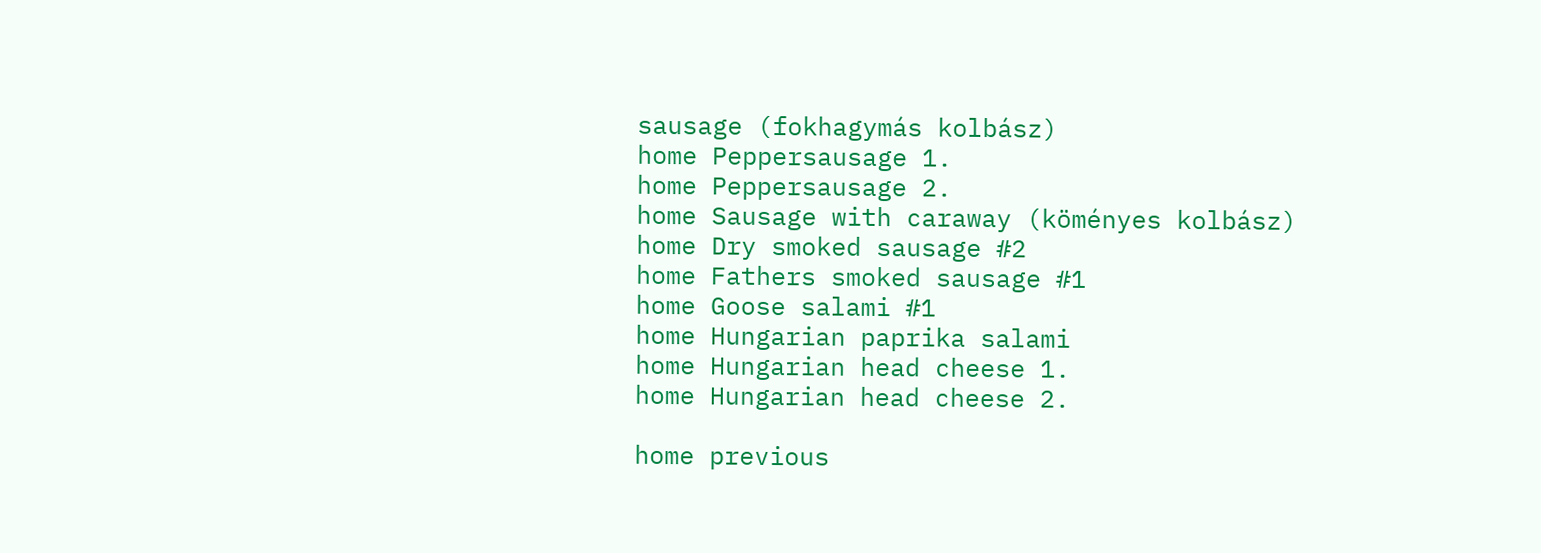sausage (fokhagymás kolbász)
home Peppersausage 1.
home Peppersausage 2.
home Sausage with caraway (köményes kolbász)
home Dry smoked sausage #2
home Fathers smoked sausage #1
home Goose salami #1
home Hungarian paprika salami
home Hungarian head cheese 1.
home Hungarian head cheese 2.

home previous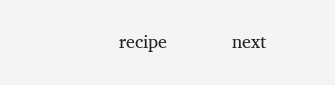recipe             next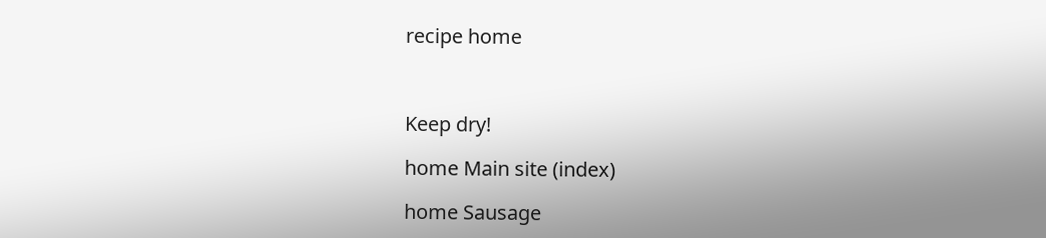recipe home



Keep dry!

home Main site (index)

home Sausage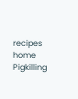recipes
home Pigkilling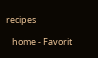recipes

   home - Favorit